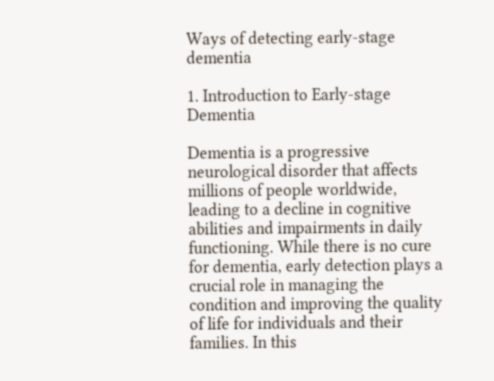Ways of detecting early-stage dementia

1. Introduction to Early-stage Dementia

Dementia is a progressive neurological disorder that affects millions of people worldwide, leading to a decline in cognitive abilities and impairments in daily functioning. While there is no cure for dementia, early detection plays a crucial role in managing the condition and improving the quality of life for individuals and their families. In this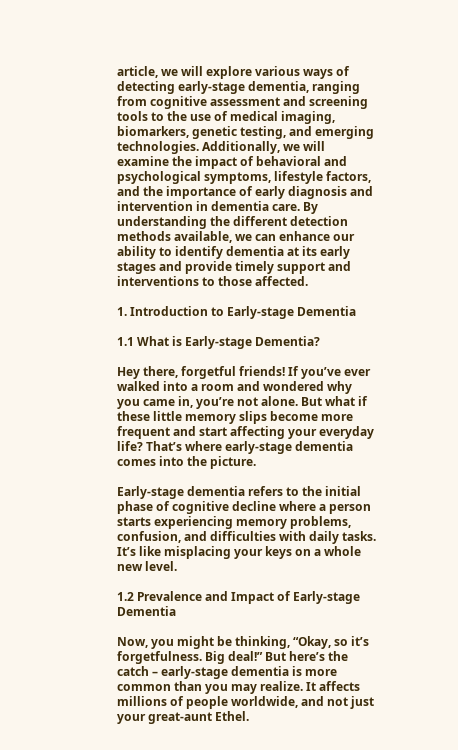article, we will explore various ways of detecting early-stage dementia, ranging from cognitive assessment and screening tools to the use of medical imaging, biomarkers, genetic testing, and emerging technologies. Additionally, we will examine the impact of behavioral and psychological symptoms, lifestyle factors, and the importance of early diagnosis and intervention in dementia care. By understanding the different detection methods available, we can enhance our ability to identify dementia at its early stages and provide timely support and interventions to those affected.

1. Introduction to Early-stage Dementia

1.1 What is Early-stage Dementia?

Hey there, forgetful friends! If you’ve ever walked into a room and wondered why you came in, you’re not alone. But what if these little memory slips become more frequent and start affecting your everyday life? That’s where early-stage dementia comes into the picture.

Early-stage dementia refers to the initial phase of cognitive decline where a person starts experiencing memory problems, confusion, and difficulties with daily tasks. It’s like misplacing your keys on a whole new level.

1.2 Prevalence and Impact of Early-stage Dementia

Now, you might be thinking, “Okay, so it’s forgetfulness. Big deal!” But here’s the catch – early-stage dementia is more common than you may realize. It affects millions of people worldwide, and not just your great-aunt Ethel.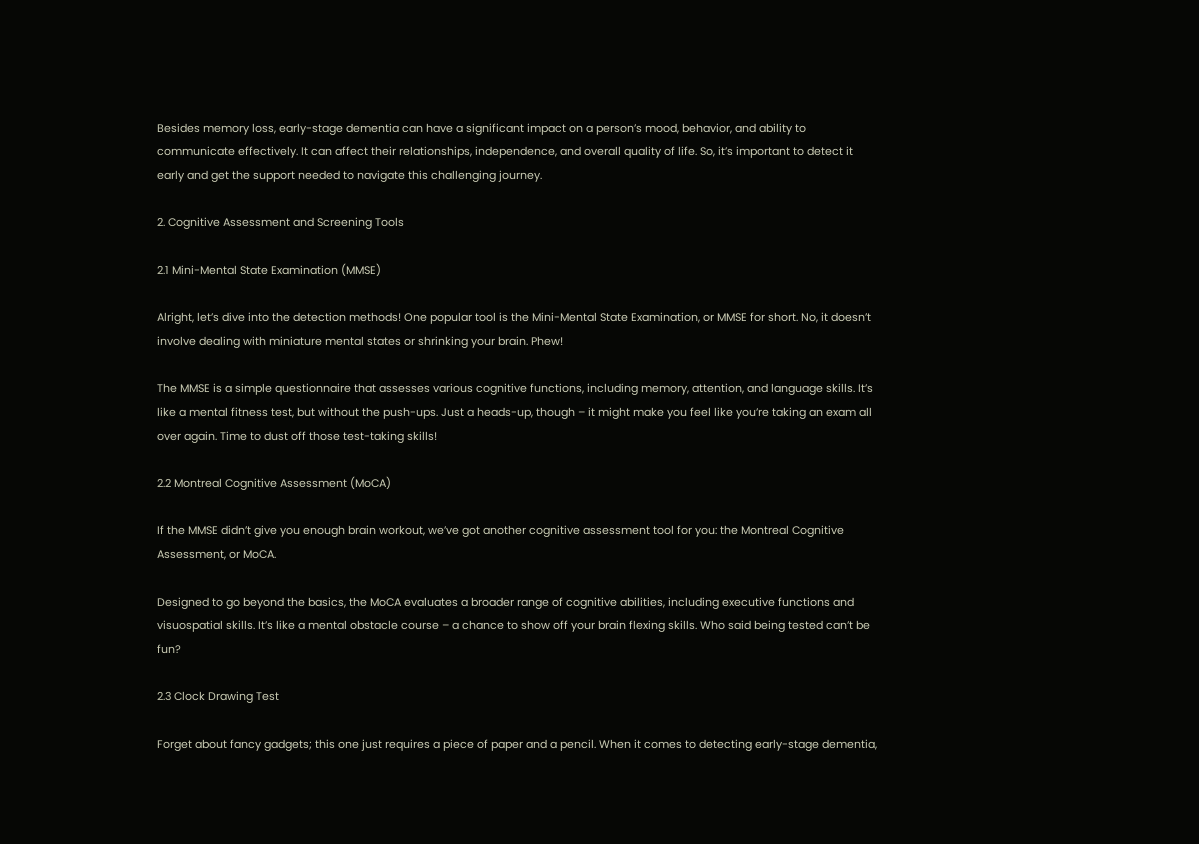Besides memory loss, early-stage dementia can have a significant impact on a person’s mood, behavior, and ability to communicate effectively. It can affect their relationships, independence, and overall quality of life. So, it’s important to detect it early and get the support needed to navigate this challenging journey.

2. Cognitive Assessment and Screening Tools

2.1 Mini-Mental State Examination (MMSE)

Alright, let’s dive into the detection methods! One popular tool is the Mini-Mental State Examination, or MMSE for short. No, it doesn’t involve dealing with miniature mental states or shrinking your brain. Phew!

The MMSE is a simple questionnaire that assesses various cognitive functions, including memory, attention, and language skills. It’s like a mental fitness test, but without the push-ups. Just a heads-up, though – it might make you feel like you’re taking an exam all over again. Time to dust off those test-taking skills!

2.2 Montreal Cognitive Assessment (MoCA)

If the MMSE didn’t give you enough brain workout, we’ve got another cognitive assessment tool for you: the Montreal Cognitive Assessment, or MoCA.

Designed to go beyond the basics, the MoCA evaluates a broader range of cognitive abilities, including executive functions and visuospatial skills. It’s like a mental obstacle course – a chance to show off your brain flexing skills. Who said being tested can’t be fun?

2.3 Clock Drawing Test

Forget about fancy gadgets; this one just requires a piece of paper and a pencil. When it comes to detecting early-stage dementia,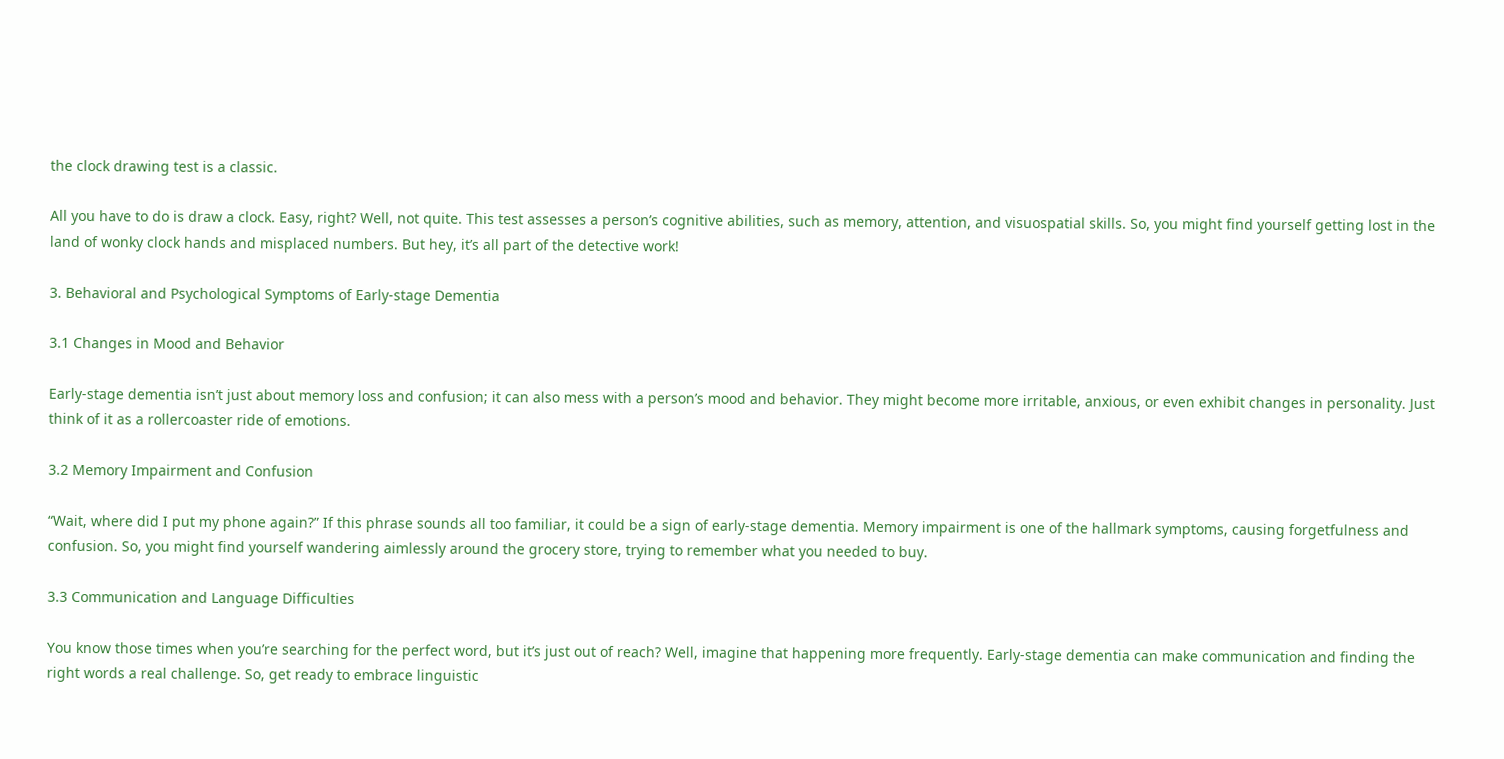the clock drawing test is a classic.

All you have to do is draw a clock. Easy, right? Well, not quite. This test assesses a person’s cognitive abilities, such as memory, attention, and visuospatial skills. So, you might find yourself getting lost in the land of wonky clock hands and misplaced numbers. But hey, it’s all part of the detective work!

3. Behavioral and Psychological Symptoms of Early-stage Dementia

3.1 Changes in Mood and Behavior

Early-stage dementia isn’t just about memory loss and confusion; it can also mess with a person’s mood and behavior. They might become more irritable, anxious, or even exhibit changes in personality. Just think of it as a rollercoaster ride of emotions.

3.2 Memory Impairment and Confusion

“Wait, where did I put my phone again?” If this phrase sounds all too familiar, it could be a sign of early-stage dementia. Memory impairment is one of the hallmark symptoms, causing forgetfulness and confusion. So, you might find yourself wandering aimlessly around the grocery store, trying to remember what you needed to buy.

3.3 Communication and Language Difficulties

You know those times when you’re searching for the perfect word, but it’s just out of reach? Well, imagine that happening more frequently. Early-stage dementia can make communication and finding the right words a real challenge. So, get ready to embrace linguistic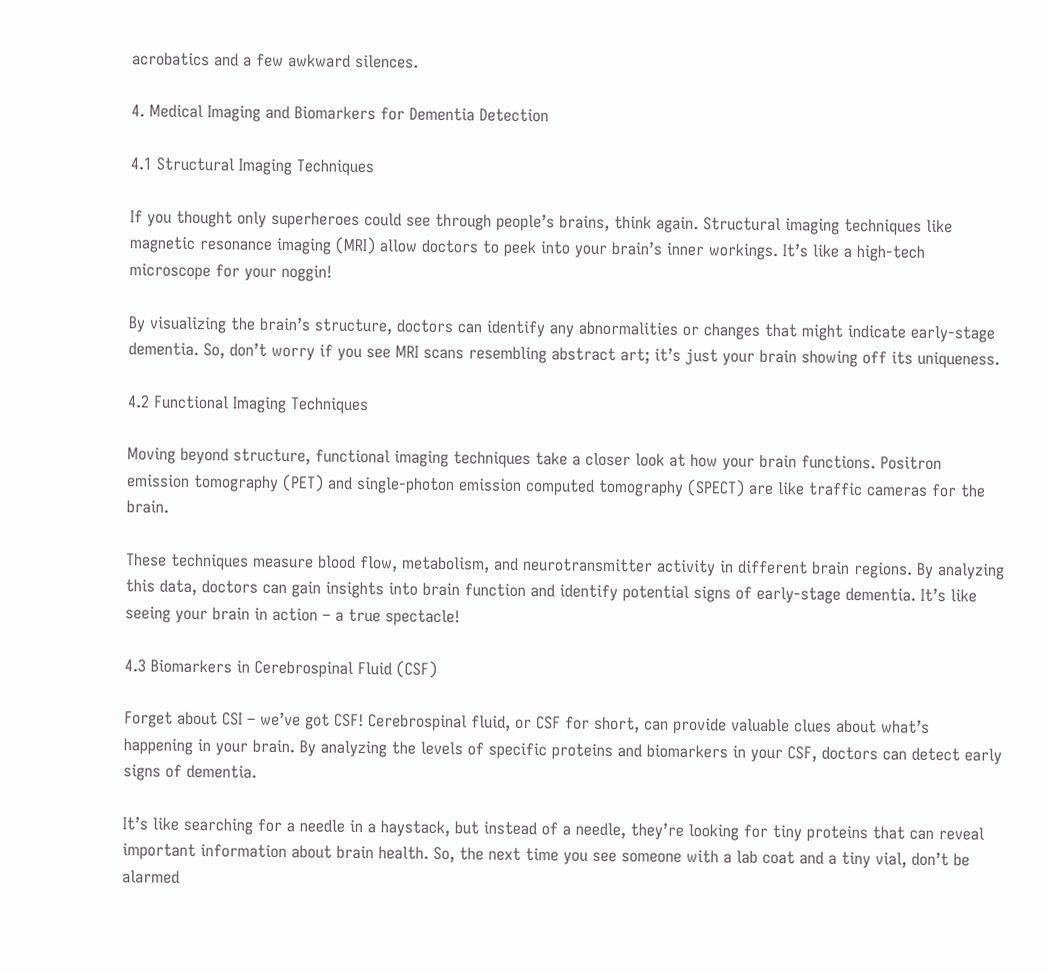acrobatics and a few awkward silences.

4. Medical Imaging and Biomarkers for Dementia Detection

4.1 Structural Imaging Techniques

If you thought only superheroes could see through people’s brains, think again. Structural imaging techniques like magnetic resonance imaging (MRI) allow doctors to peek into your brain’s inner workings. It’s like a high-tech microscope for your noggin!

By visualizing the brain’s structure, doctors can identify any abnormalities or changes that might indicate early-stage dementia. So, don’t worry if you see MRI scans resembling abstract art; it’s just your brain showing off its uniqueness.

4.2 Functional Imaging Techniques

Moving beyond structure, functional imaging techniques take a closer look at how your brain functions. Positron emission tomography (PET) and single-photon emission computed tomography (SPECT) are like traffic cameras for the brain.

These techniques measure blood flow, metabolism, and neurotransmitter activity in different brain regions. By analyzing this data, doctors can gain insights into brain function and identify potential signs of early-stage dementia. It’s like seeing your brain in action – a true spectacle!

4.3 Biomarkers in Cerebrospinal Fluid (CSF)

Forget about CSI – we’ve got CSF! Cerebrospinal fluid, or CSF for short, can provide valuable clues about what’s happening in your brain. By analyzing the levels of specific proteins and biomarkers in your CSF, doctors can detect early signs of dementia.

It’s like searching for a needle in a haystack, but instead of a needle, they’re looking for tiny proteins that can reveal important information about brain health. So, the next time you see someone with a lab coat and a tiny vial, don’t be alarmed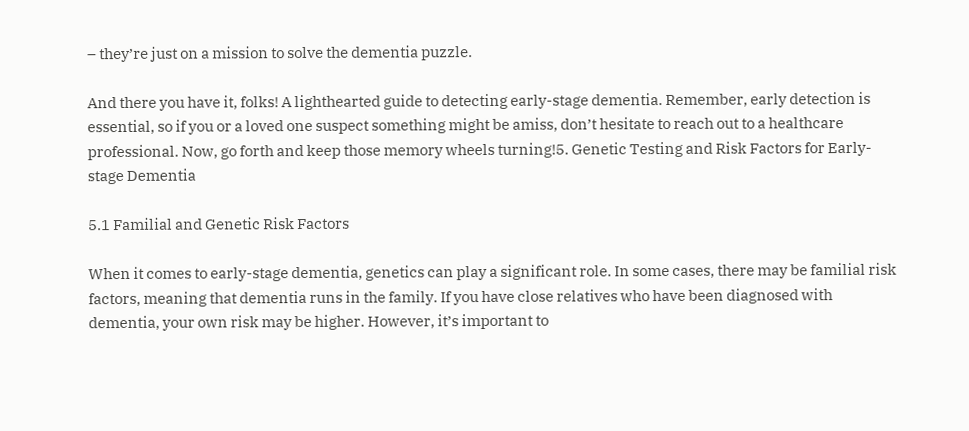– they’re just on a mission to solve the dementia puzzle.

And there you have it, folks! A lighthearted guide to detecting early-stage dementia. Remember, early detection is essential, so if you or a loved one suspect something might be amiss, don’t hesitate to reach out to a healthcare professional. Now, go forth and keep those memory wheels turning!5. Genetic Testing and Risk Factors for Early-stage Dementia

5.1 Familial and Genetic Risk Factors

When it comes to early-stage dementia, genetics can play a significant role. In some cases, there may be familial risk factors, meaning that dementia runs in the family. If you have close relatives who have been diagnosed with dementia, your own risk may be higher. However, it’s important to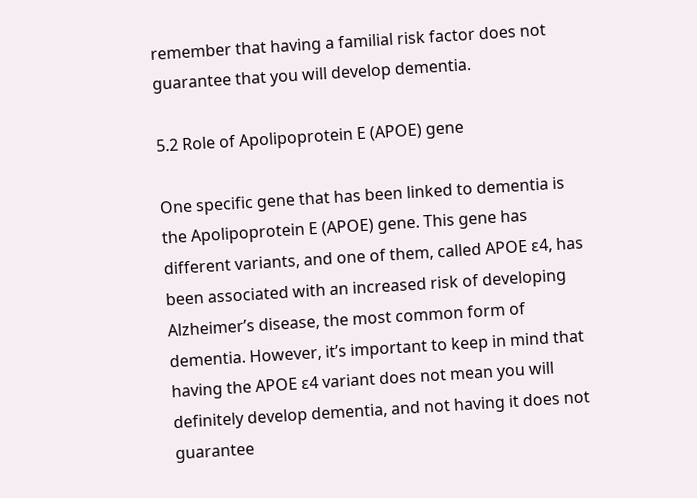remember that having a familial risk factor does not guarantee that you will develop dementia.

5.2 Role of Apolipoprotein E (APOE) gene

One specific gene that has been linked to dementia is the Apolipoprotein E (APOE) gene. This gene has different variants, and one of them, called APOE ε4, has been associated with an increased risk of developing Alzheimer’s disease, the most common form of dementia. However, it’s important to keep in mind that having the APOE ε4 variant does not mean you will definitely develop dementia, and not having it does not guarantee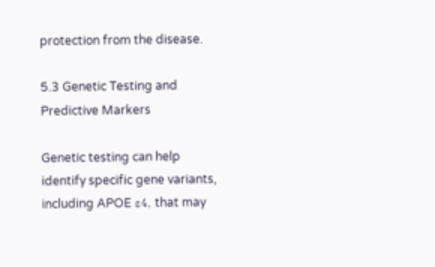protection from the disease.

5.3 Genetic Testing and Predictive Markers

Genetic testing can help identify specific gene variants, including APOE ε4, that may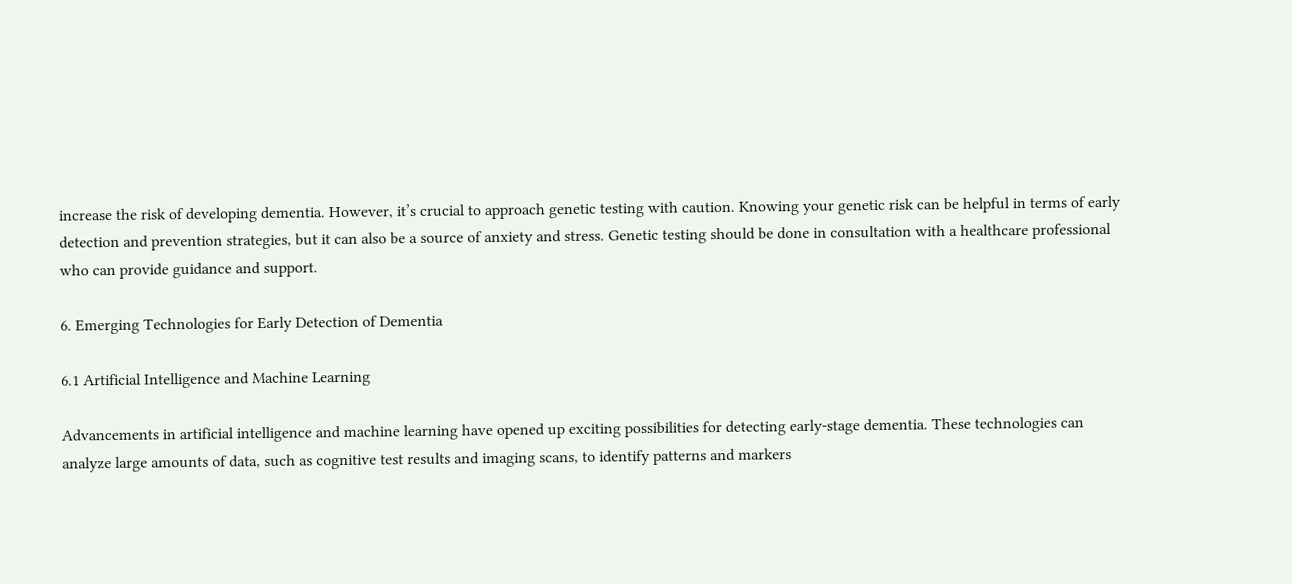increase the risk of developing dementia. However, it’s crucial to approach genetic testing with caution. Knowing your genetic risk can be helpful in terms of early detection and prevention strategies, but it can also be a source of anxiety and stress. Genetic testing should be done in consultation with a healthcare professional who can provide guidance and support.

6. Emerging Technologies for Early Detection of Dementia

6.1 Artificial Intelligence and Machine Learning

Advancements in artificial intelligence and machine learning have opened up exciting possibilities for detecting early-stage dementia. These technologies can analyze large amounts of data, such as cognitive test results and imaging scans, to identify patterns and markers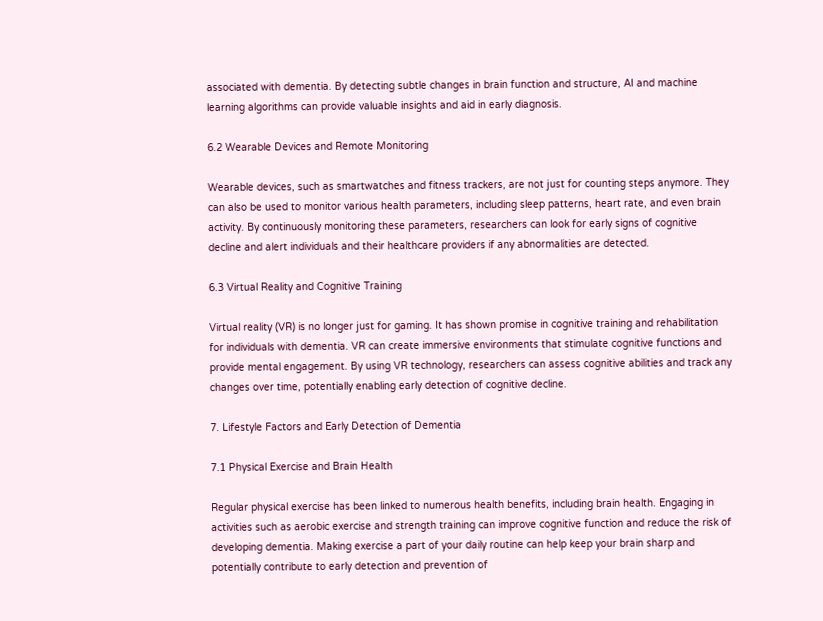associated with dementia. By detecting subtle changes in brain function and structure, AI and machine learning algorithms can provide valuable insights and aid in early diagnosis.

6.2 Wearable Devices and Remote Monitoring

Wearable devices, such as smartwatches and fitness trackers, are not just for counting steps anymore. They can also be used to monitor various health parameters, including sleep patterns, heart rate, and even brain activity. By continuously monitoring these parameters, researchers can look for early signs of cognitive decline and alert individuals and their healthcare providers if any abnormalities are detected.

6.3 Virtual Reality and Cognitive Training

Virtual reality (VR) is no longer just for gaming. It has shown promise in cognitive training and rehabilitation for individuals with dementia. VR can create immersive environments that stimulate cognitive functions and provide mental engagement. By using VR technology, researchers can assess cognitive abilities and track any changes over time, potentially enabling early detection of cognitive decline.

7. Lifestyle Factors and Early Detection of Dementia

7.1 Physical Exercise and Brain Health

Regular physical exercise has been linked to numerous health benefits, including brain health. Engaging in activities such as aerobic exercise and strength training can improve cognitive function and reduce the risk of developing dementia. Making exercise a part of your daily routine can help keep your brain sharp and potentially contribute to early detection and prevention of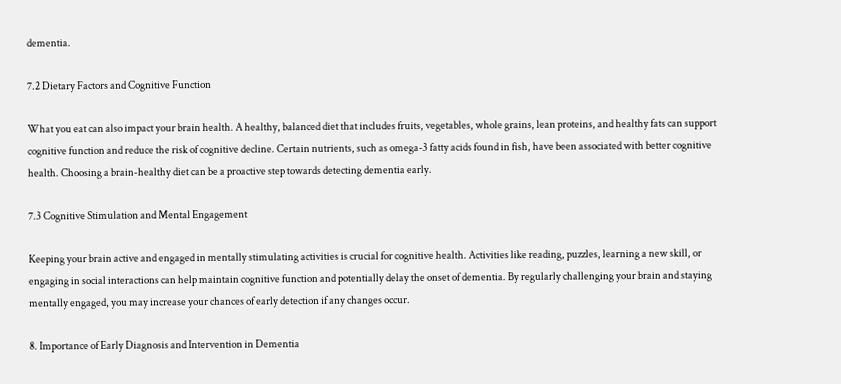dementia.

7.2 Dietary Factors and Cognitive Function

What you eat can also impact your brain health. A healthy, balanced diet that includes fruits, vegetables, whole grains, lean proteins, and healthy fats can support cognitive function and reduce the risk of cognitive decline. Certain nutrients, such as omega-3 fatty acids found in fish, have been associated with better cognitive health. Choosing a brain-healthy diet can be a proactive step towards detecting dementia early.

7.3 Cognitive Stimulation and Mental Engagement

Keeping your brain active and engaged in mentally stimulating activities is crucial for cognitive health. Activities like reading, puzzles, learning a new skill, or engaging in social interactions can help maintain cognitive function and potentially delay the onset of dementia. By regularly challenging your brain and staying mentally engaged, you may increase your chances of early detection if any changes occur.

8. Importance of Early Diagnosis and Intervention in Dementia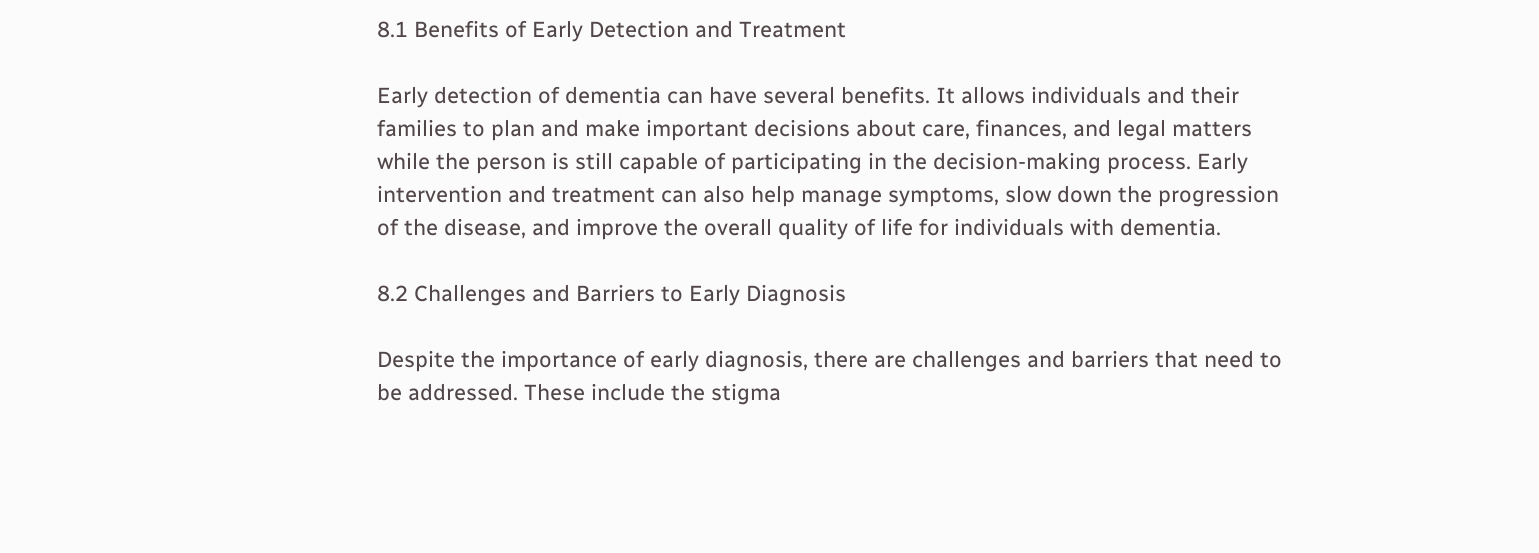8.1 Benefits of Early Detection and Treatment

Early detection of dementia can have several benefits. It allows individuals and their families to plan and make important decisions about care, finances, and legal matters while the person is still capable of participating in the decision-making process. Early intervention and treatment can also help manage symptoms, slow down the progression of the disease, and improve the overall quality of life for individuals with dementia.

8.2 Challenges and Barriers to Early Diagnosis

Despite the importance of early diagnosis, there are challenges and barriers that need to be addressed. These include the stigma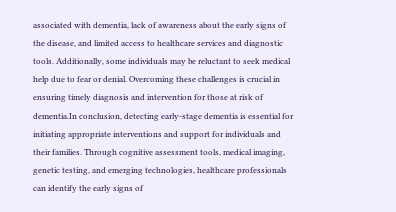associated with dementia, lack of awareness about the early signs of the disease, and limited access to healthcare services and diagnostic tools. Additionally, some individuals may be reluctant to seek medical help due to fear or denial. Overcoming these challenges is crucial in ensuring timely diagnosis and intervention for those at risk of dementia.In conclusion, detecting early-stage dementia is essential for initiating appropriate interventions and support for individuals and their families. Through cognitive assessment tools, medical imaging, genetic testing, and emerging technologies, healthcare professionals can identify the early signs of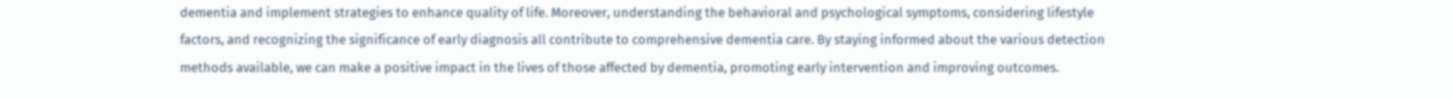dementia and implement strategies to enhance quality of life. Moreover, understanding the behavioral and psychological symptoms, considering lifestyle factors, and recognizing the significance of early diagnosis all contribute to comprehensive dementia care. By staying informed about the various detection methods available, we can make a positive impact in the lives of those affected by dementia, promoting early intervention and improving outcomes.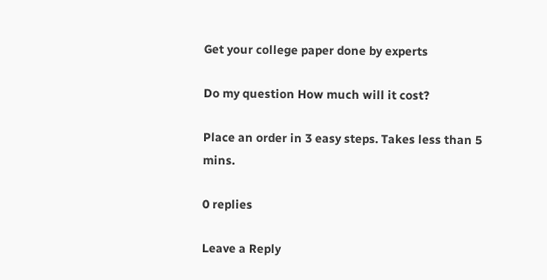Get your college paper done by experts

Do my question How much will it cost?

Place an order in 3 easy steps. Takes less than 5 mins.

0 replies

Leave a Reply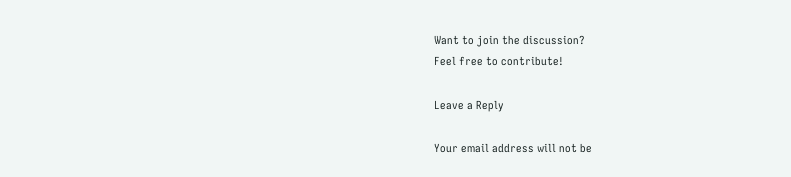Want to join the discussion?
Feel free to contribute!

Leave a Reply

Your email address will not be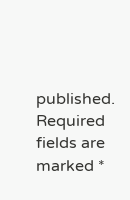published. Required fields are marked *